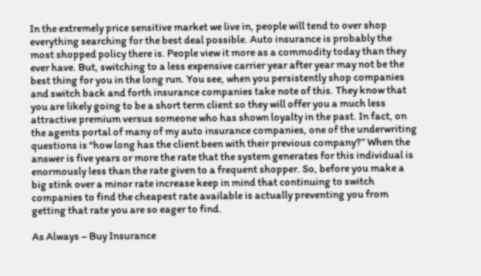In the extremely price sensitive market we live in, people will tend to over shop everything searching for the best deal possible. Auto insurance is probably the most shopped policy there is. People view it more as a commodity today than they ever have. But, switching to a less expensive carrier year after year may not be the best thing for you in the long run. You see, when you persistently shop companies and switch back and forth insurance companies take note of this. They know that you are likely going to be a short term client so they will offer you a much less attractive premium versus someone who has shown loyalty in the past. In fact, on the agents portal of many of my auto insurance companies, one of the underwriting questions is “how long has the client been with their previous company?” When the answer is five years or more the rate that the system generates for this individual is enormously less than the rate given to a frequent shopper. So, before you make a big stink over a minor rate increase keep in mind that continuing to switch companies to find the cheapest rate available is actually preventing you from getting that rate you are so eager to find.

As Always – Buy Insurance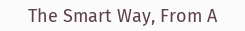The Smart Way, From A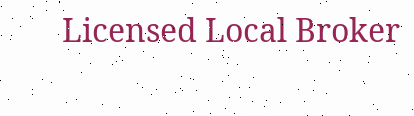Licensed Local Broker